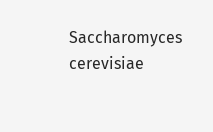Saccharomyces cerevisiae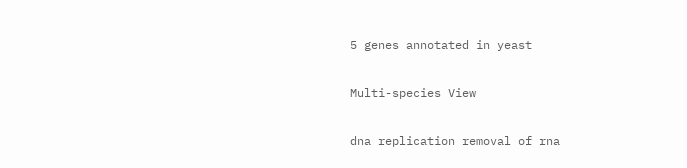5 genes annotated in yeast

Multi-species View

dna replication removal of rna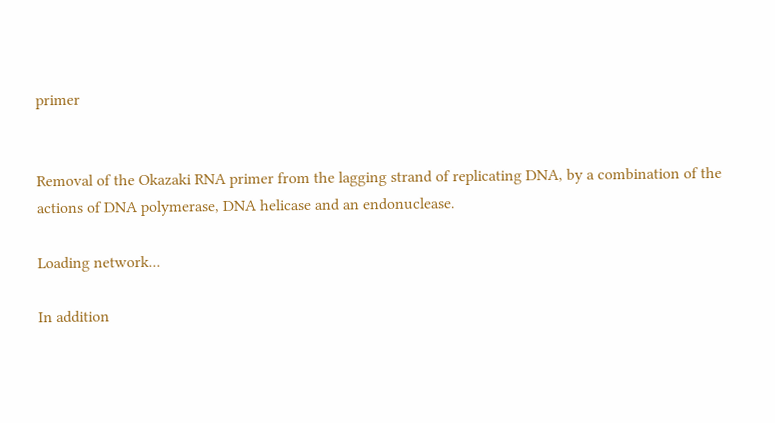primer


Removal of the Okazaki RNA primer from the lagging strand of replicating DNA, by a combination of the actions of DNA polymerase, DNA helicase and an endonuclease.

Loading network...

In addition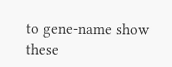to gene-name show these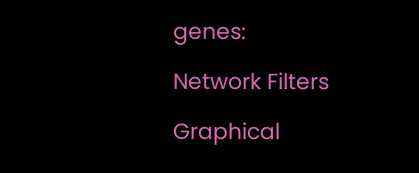genes:

Network Filters

Graphical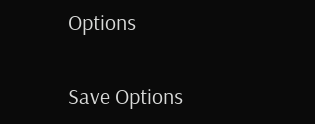Options

Save Options